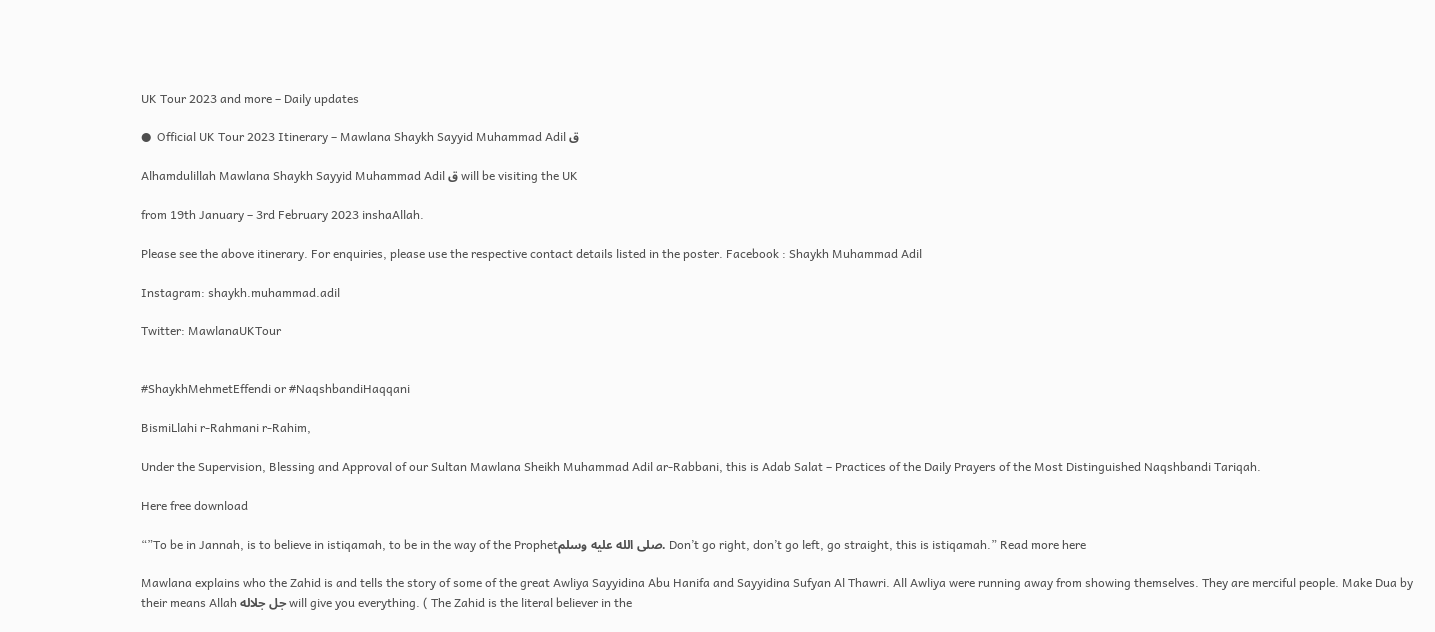UK Tour 2023 and more – Daily updates

●  Official UK Tour 2023 Itinerary – Mawlana Shaykh Sayyid Muhammad Adil ق

Alhamdulillah Mawlana Shaykh Sayyid Muhammad Adil ق will be visiting the UK

from 19th January – 3rd February 2023 inshaAllah.

Please see the above itinerary. For enquiries, please use the respective contact details listed in the poster. Facebook : Shaykh Muhammad Adil

Instagram: shaykh.muhammad.adil

Twitter: MawlanaUKTour


#ShaykhMehmetEffendi or #NaqshbandiHaqqani

BismiLlahi r-Rahmani r-Rahim,

Under the Supervision, Blessing and Approval of our Sultan Mawlana Sheikh Muhammad Adil ar-Rabbani, this is Adab Salat – Practices of the Daily Prayers of the Most Distinguished Naqshbandi Tariqah.

Here free download

“”To be in Jannah, is to believe in istiqamah, to be in the way of the Prophetصلى الله عليه وسلم. Don’t go right, don’t go left, go straight, this is istiqamah.” Read more here

Mawlana explains who the Zahid is and tells the story of some of the great Awliya Sayyidina Abu Hanifa and Sayyidina Sufyan Al Thawri. All Awliya were running away from showing themselves. They are merciful people. Make Dua by their means Allah جل جلاله will give you everything. ( The Zahid is the literal believer in the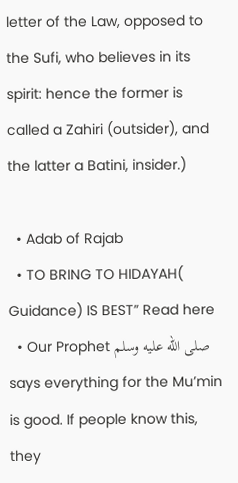letter of the Law, opposed to the Sufi, who believes in its spirit: hence the former is called a Zahiri (outsider), and the latter a Batini, insider.)

  • Adab of Rajab
  • TO BRING TO HIDAYAH( Guidance) IS BEST” Read here
  • Our Prophet صلى الله عليه وسلم says everything for the Mu’min is good. If people know this, they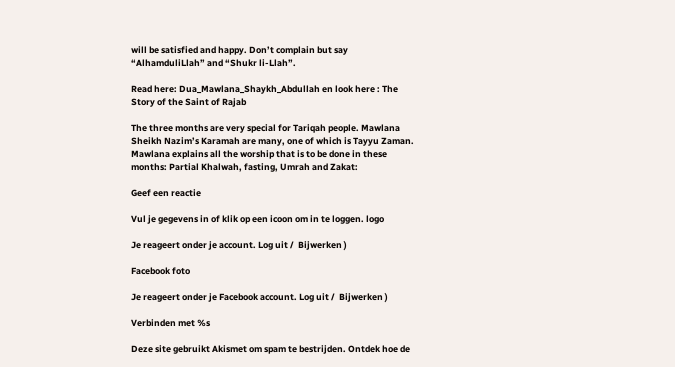will be satisfied and happy. Don’t complain but say “AlhamduliLlah” and “Shukr li-Llah”.

Read here: Dua_Mawlana_Shaykh_Abdullah en look here : The Story of the Saint of Rajab

The three months are very special for Tariqah people. Mawlana Sheikh Nazim’s Karamah are many, one of which is Tayyu Zaman. Mawlana explains all the worship that is to be done in these months: Partial Khalwah, fasting, Umrah and Zakat:

Geef een reactie

Vul je gegevens in of klik op een icoon om in te loggen. logo

Je reageert onder je account. Log uit /  Bijwerken )

Facebook foto

Je reageert onder je Facebook account. Log uit /  Bijwerken )

Verbinden met %s

Deze site gebruikt Akismet om spam te bestrijden. Ontdek hoe de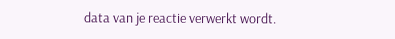data van je reactie verwerkt wordt.